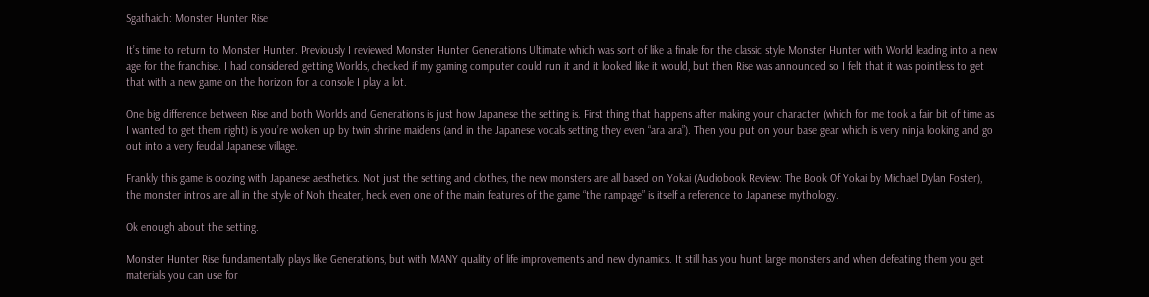Sgathaich: Monster Hunter Rise

It’s time to return to Monster Hunter. Previously I reviewed Monster Hunter Generations Ultimate which was sort of like a finale for the classic style Monster Hunter with World leading into a new age for the franchise. I had considered getting Worlds, checked if my gaming computer could run it and it looked like it would, but then Rise was announced so I felt that it was pointless to get that with a new game on the horizon for a console I play a lot.

One big difference between Rise and both Worlds and Generations is just how Japanese the setting is. First thing that happens after making your character (which for me took a fair bit of time as I wanted to get them right) is you’re woken up by twin shrine maidens (and in the Japanese vocals setting they even “ara ara”). Then you put on your base gear which is very ninja looking and go out into a very feudal Japanese village.

Frankly this game is oozing with Japanese aesthetics. Not just the setting and clothes, the new monsters are all based on Yokai (Audiobook Review: The Book Of Yokai by Michael Dylan Foster), the monster intros are all in the style of Noh theater, heck even one of the main features of the game “the rampage” is itself a reference to Japanese mythology.

Ok enough about the setting.

Monster Hunter Rise fundamentally plays like Generations, but with MANY quality of life improvements and new dynamics. It still has you hunt large monsters and when defeating them you get materials you can use for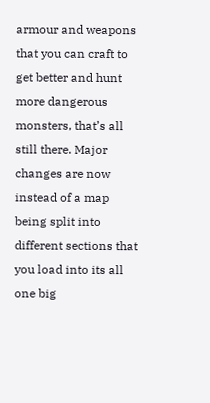armour and weapons that you can craft to get better and hunt more dangerous monsters, that’s all still there. Major changes are now instead of a map being split into different sections that you load into its all one big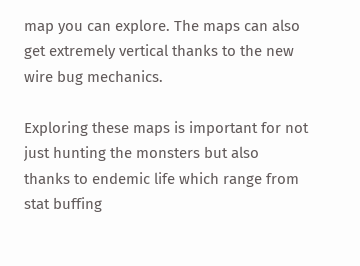map you can explore. The maps can also get extremely vertical thanks to the new wire bug mechanics.

Exploring these maps is important for not just hunting the monsters but also thanks to endemic life which range from stat buffing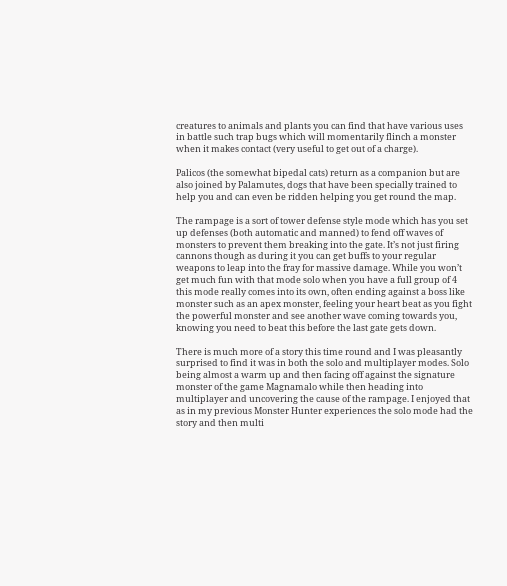creatures to animals and plants you can find that have various uses in battle such trap bugs which will momentarily flinch a monster when it makes contact (very useful to get out of a charge).

Palicos (the somewhat bipedal cats) return as a companion but are also joined by Palamutes, dogs that have been specially trained to help you and can even be ridden helping you get round the map.

The rampage is a sort of tower defense style mode which has you set up defenses (both automatic and manned) to fend off waves of monsters to prevent them breaking into the gate. It’s not just firing cannons though as during it you can get buffs to your regular weapons to leap into the fray for massive damage. While you won’t get much fun with that mode solo when you have a full group of 4 this mode really comes into its own, often ending against a boss like monster such as an apex monster, feeling your heart beat as you fight the powerful monster and see another wave coming towards you, knowing you need to beat this before the last gate gets down.

There is much more of a story this time round and I was pleasantly surprised to find it was in both the solo and multiplayer modes. Solo being almost a warm up and then facing off against the signature monster of the game Magnamalo while then heading into multiplayer and uncovering the cause of the rampage. I enjoyed that as in my previous Monster Hunter experiences the solo mode had the story and then multi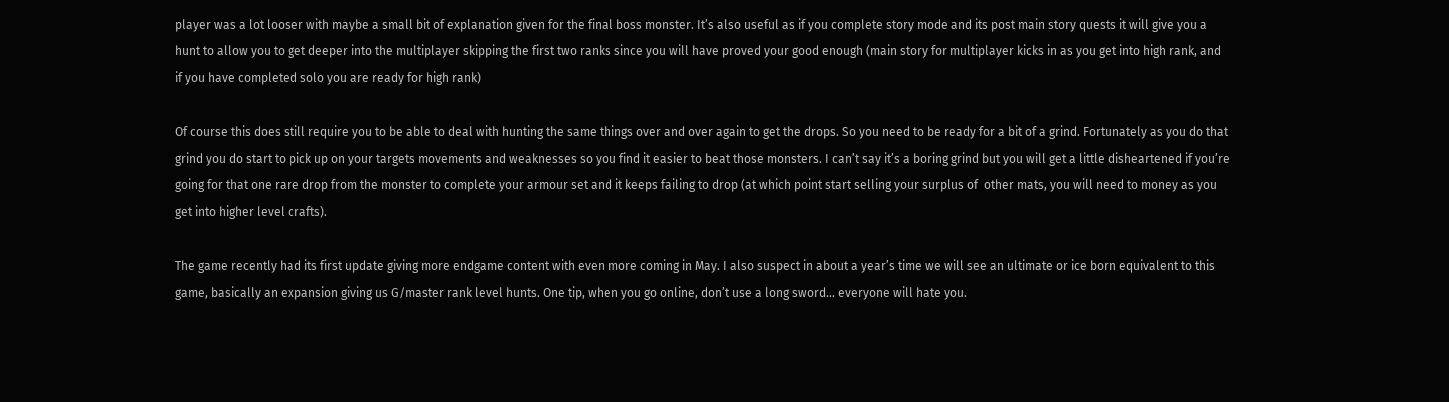player was a lot looser with maybe a small bit of explanation given for the final boss monster. It’s also useful as if you complete story mode and its post main story quests it will give you a hunt to allow you to get deeper into the multiplayer skipping the first two ranks since you will have proved your good enough (main story for multiplayer kicks in as you get into high rank, and if you have completed solo you are ready for high rank)

Of course this does still require you to be able to deal with hunting the same things over and over again to get the drops. So you need to be ready for a bit of a grind. Fortunately as you do that grind you do start to pick up on your targets movements and weaknesses so you find it easier to beat those monsters. I can’t say it’s a boring grind but you will get a little disheartened if you’re going for that one rare drop from the monster to complete your armour set and it keeps failing to drop (at which point start selling your surplus of  other mats, you will need to money as you get into higher level crafts).

The game recently had its first update giving more endgame content with even more coming in May. I also suspect in about a year’s time we will see an ultimate or ice born equivalent to this game, basically an expansion giving us G/master rank level hunts. One tip, when you go online, don’t use a long sword… everyone will hate you.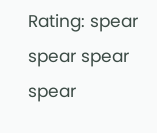Rating: spear spear spear spear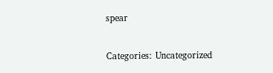spear

Categories: Uncategorized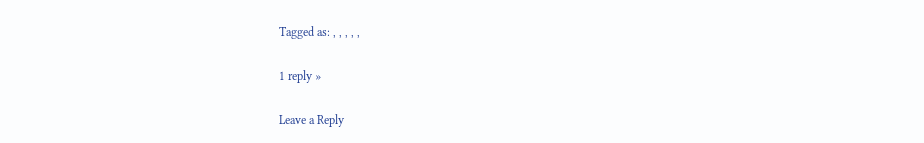Tagged as: , , , , ,

1 reply »

Leave a Reply